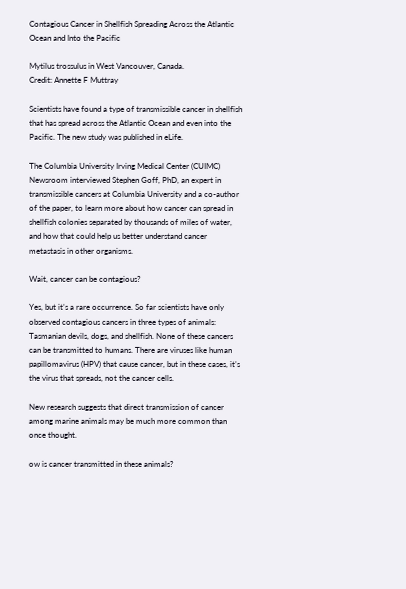Contagious Cancer in Shellfish Spreading Across the Atlantic Ocean and Into the Pacific

Mytilus trossulus in West Vancouver, Canada.
Credit: Annette F Muttray

Scientists have found a type of transmissible cancer in shellfish that has spread across the Atlantic Ocean and even into the Pacific. The new study was published in eLife.

The Columbia University Irving Medical Center (CUIMC) Newsroom interviewed Stephen Goff, PhD, an expert in transmissible cancers at Columbia University and a co-author of the paper, to learn more about how cancer can spread in shellfish colonies separated by thousands of miles of water, and how that could help us better understand cancer metastasis in other organisms.

Wait, cancer can be contagious?

Yes, but it’s a rare occurrence. So far scientists have only observed contagious cancers in three types of animals: Tasmanian devils, dogs, and shellfish. None of these cancers can be transmitted to humans. There are viruses like human papillomavirus (HPV) that cause cancer, but in these cases, it’s the virus that spreads, not the cancer cells.

New research suggests that direct transmission of cancer among marine animals may be much more common than once thought.

ow is cancer transmitted in these animals?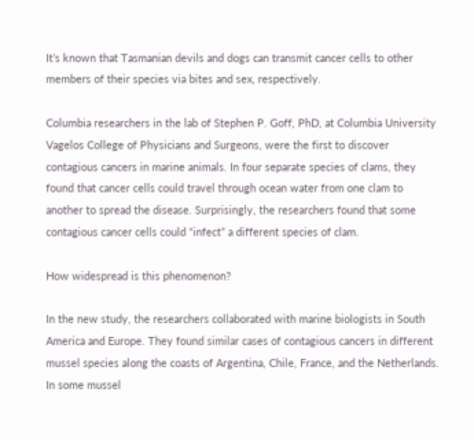It’s known that Tasmanian devils and dogs can transmit cancer cells to other members of their species via bites and sex, respectively.

Columbia researchers in the lab of Stephen P. Goff, PhD, at Columbia University Vagelos College of Physicians and Surgeons, were the first to discover contagious cancers in marine animals. In four separate species of clams, they found that cancer cells could travel through ocean water from one clam to another to spread the disease. Surprisingly, the researchers found that some contagious cancer cells could “infect” a different species of clam.

How widespread is this phenomenon?

In the new study, the researchers collaborated with marine biologists in South America and Europe. They found similar cases of contagious cancers in different mussel species along the coasts of Argentina, Chile, France, and the Netherlands. In some mussel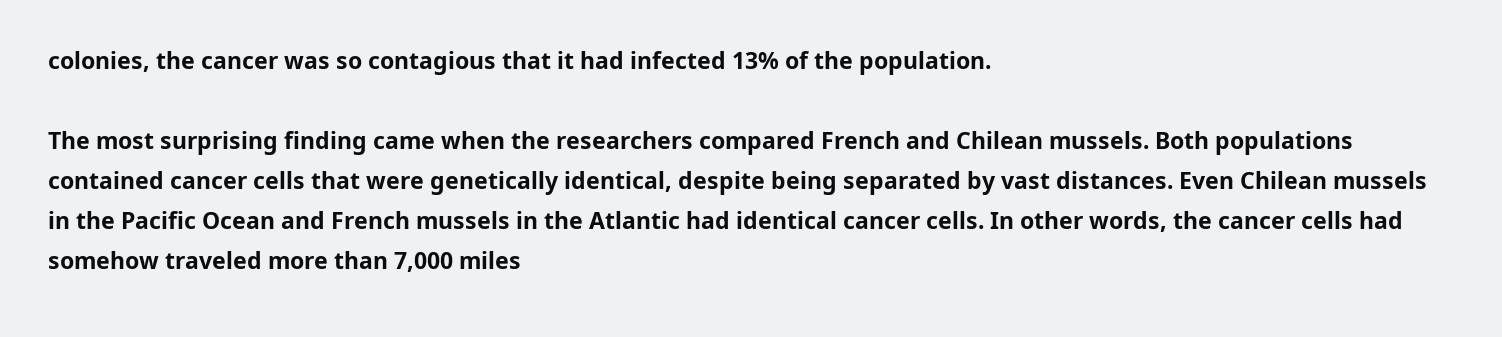colonies, the cancer was so contagious that it had infected 13% of the population.

The most surprising finding came when the researchers compared French and Chilean mussels. Both populations contained cancer cells that were genetically identical, despite being separated by vast distances. Even Chilean mussels in the Pacific Ocean and French mussels in the Atlantic had identical cancer cells. In other words, the cancer cells had somehow traveled more than 7,000 miles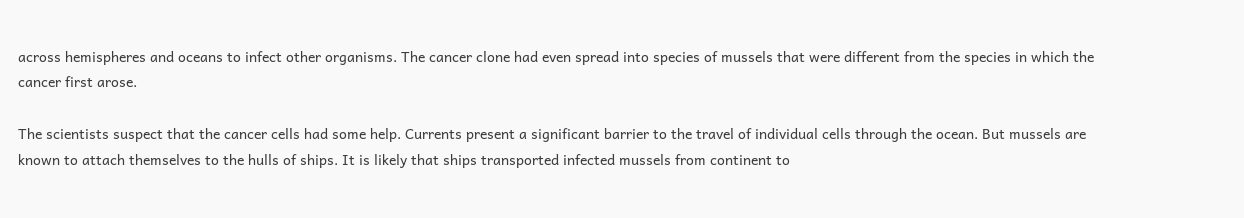across hemispheres and oceans to infect other organisms. The cancer clone had even spread into species of mussels that were different from the species in which the cancer first arose.

The scientists suspect that the cancer cells had some help. Currents present a significant barrier to the travel of individual cells through the ocean. But mussels are known to attach themselves to the hulls of ships. It is likely that ships transported infected mussels from continent to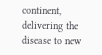continent, delivering the disease to new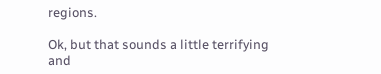regions.

Ok, but that sounds a little terrifying and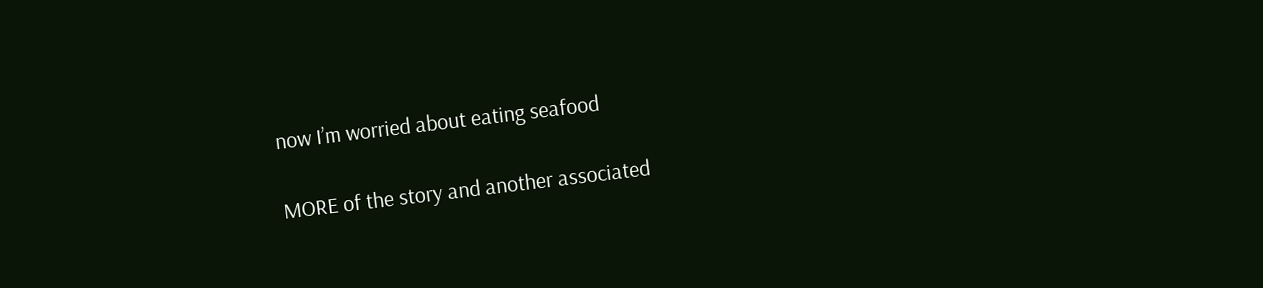now I’m worried about eating seafood

MORE of the story and another associated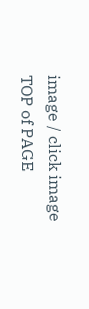image / click image TOP of PAGE